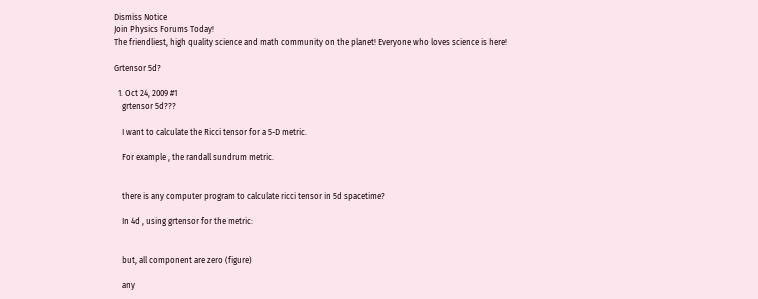Dismiss Notice
Join Physics Forums Today!
The friendliest, high quality science and math community on the planet! Everyone who loves science is here!

Grtensor 5d?

  1. Oct 24, 2009 #1
    grtensor 5d???

    I want to calculate the Ricci tensor for a 5-D metric.

    For example , the randall sundrum metric.


    there is any computer program to calculate ricci tensor in 5d spacetime?

    In 4d , using grtensor for the metric:


    but, all component are zero (figure)

    any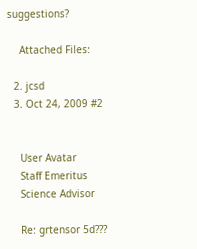suggestions?

    Attached Files:

  2. jcsd
  3. Oct 24, 2009 #2


    User Avatar
    Staff Emeritus
    Science Advisor

    Re: grtensor 5d???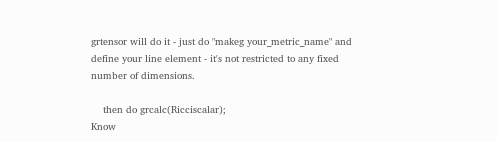grtensor will do it - just do "makeg your_metric_name" and define your line element - it's not restricted to any fixed number of dimensions.

    then do grcalc(Ricciscalar);
Know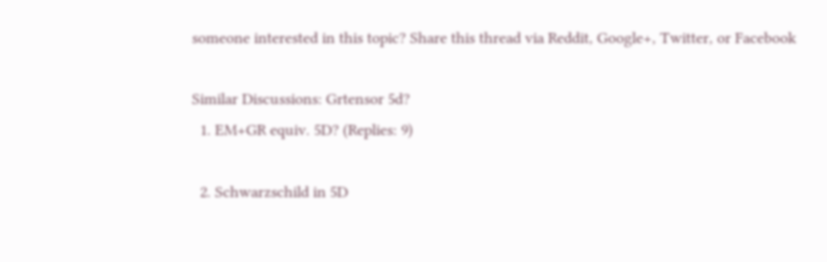someone interested in this topic? Share this thread via Reddit, Google+, Twitter, or Facebook

Similar Discussions: Grtensor 5d?
  1. EM+GR equiv. 5D? (Replies: 9)

  2. Schwarzschild in 5D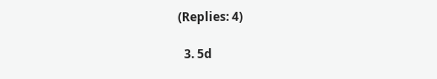(Replies: 4)

  3. 5d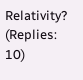Relativity? (Replies: 10)